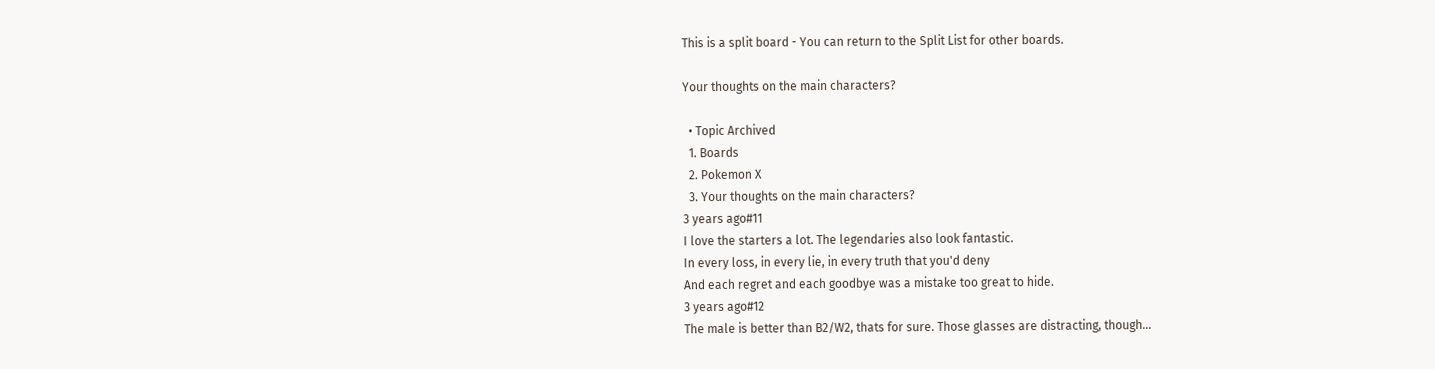This is a split board - You can return to the Split List for other boards.

Your thoughts on the main characters?

  • Topic Archived
  1. Boards
  2. Pokemon X
  3. Your thoughts on the main characters?
3 years ago#11
I love the starters a lot. The legendaries also look fantastic.
In every loss, in every lie, in every truth that you'd deny
And each regret and each goodbye was a mistake too great to hide.
3 years ago#12
The male is better than B2/W2, thats for sure. Those glasses are distracting, though...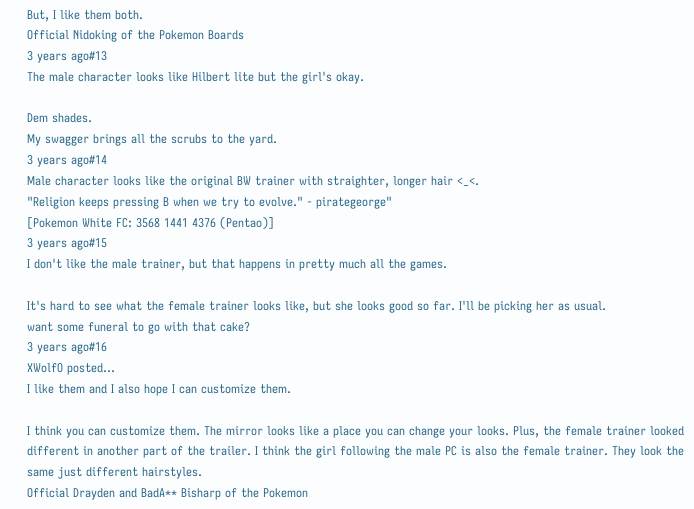But, I like them both.
Official Nidoking of the Pokemon Boards
3 years ago#13
The male character looks like Hilbert lite but the girl's okay.

Dem shades.
My swagger brings all the scrubs to the yard.
3 years ago#14
Male character looks like the original BW trainer with straighter, longer hair <_<.
"Religion keeps pressing B when we try to evolve." - pirategeorge"
[Pokemon White FC: 3568 1441 4376 (Pentao)]
3 years ago#15
I don't like the male trainer, but that happens in pretty much all the games.

It's hard to see what the female trainer looks like, but she looks good so far. I'll be picking her as usual.
want some funeral to go with that cake?
3 years ago#16
XWolfO posted...
I like them and I also hope I can customize them.

I think you can customize them. The mirror looks like a place you can change your looks. Plus, the female trainer looked different in another part of the trailer. I think the girl following the male PC is also the female trainer. They look the same just different hairstyles.
Official Drayden and BadA** Bisharp of the Pokemon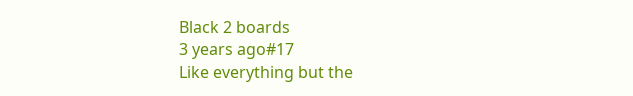Black 2 boards
3 years ago#17
Like everything but the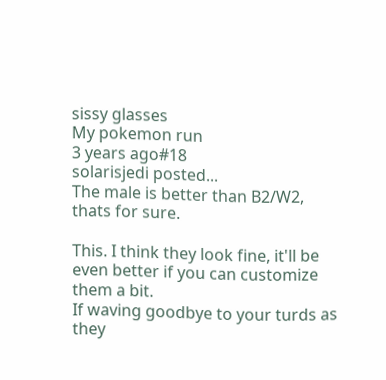sissy glasses
My pokemon run
3 years ago#18
solarisjedi posted...
The male is better than B2/W2, thats for sure.

This. I think they look fine, it'll be even better if you can customize them a bit.
If waving goodbye to your turds as they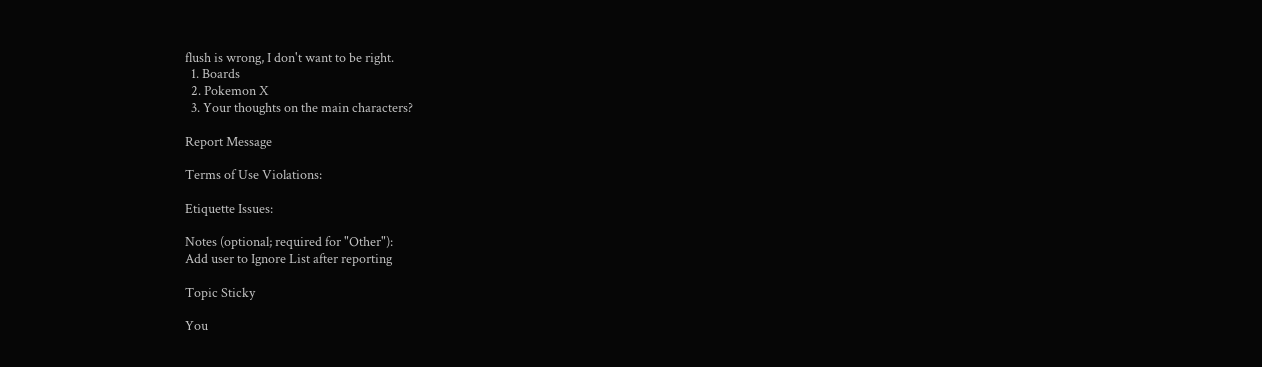flush is wrong, I don't want to be right.
  1. Boards
  2. Pokemon X
  3. Your thoughts on the main characters?

Report Message

Terms of Use Violations:

Etiquette Issues:

Notes (optional; required for "Other"):
Add user to Ignore List after reporting

Topic Sticky

You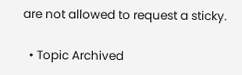are not allowed to request a sticky.

  • Topic Archived